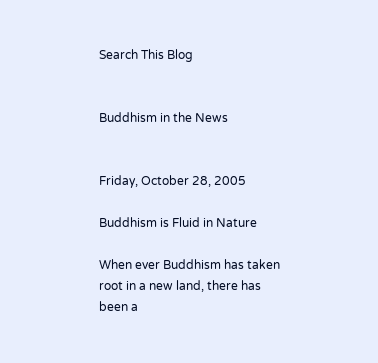Search This Blog


Buddhism in the News


Friday, October 28, 2005

Buddhism is Fluid in Nature

When ever Buddhism has taken root in a new land, there has been a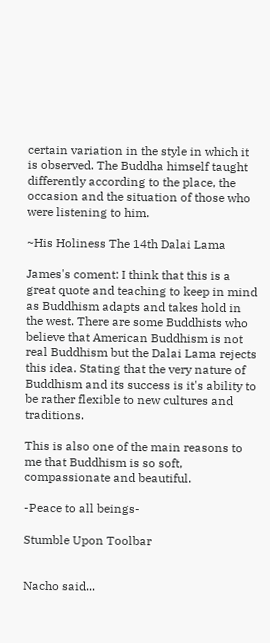certain variation in the style in which it is observed. The Buddha himself taught differently according to the place, the occasion and the situation of those who were listening to him.

~His Holiness The 14th Dalai Lama

James's coment: I think that this is a great quote and teaching to keep in mind as Buddhism adapts and takes hold in the west. There are some Buddhists who believe that American Buddhism is not real Buddhism but the Dalai Lama rejects this idea. Stating that the very nature of Buddhism and its success is it's ability to be rather flexible to new cultures and traditions.

This is also one of the main reasons to me that Buddhism is so soft, compassionate and beautiful.

-Peace to all beings-

Stumble Upon Toolbar


Nacho said...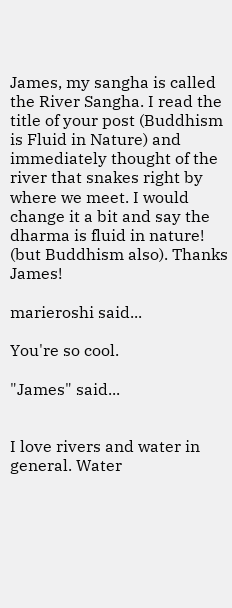James, my sangha is called the River Sangha. I read the title of your post (Buddhism is Fluid in Nature) and immediately thought of the river that snakes right by where we meet. I would change it a bit and say the dharma is fluid in nature! (but Buddhism also). Thanks James!

marieroshi said...

You're so cool.

"James" said...


I love rivers and water in general. Water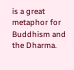is a great metaphor for Buddhism and the Dharma.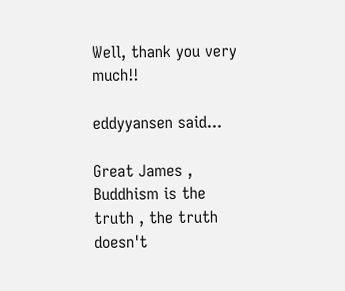Well, thank you very much!!

eddyyansen said...

Great James ,
Buddhism is the truth , the truth doesn't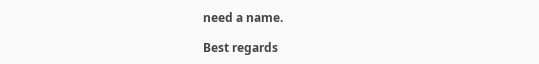need a name.

Best regards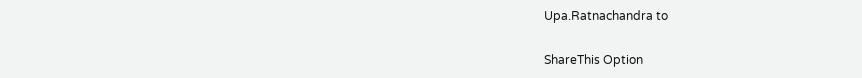Upa.Ratnachandra to

ShareThis Option